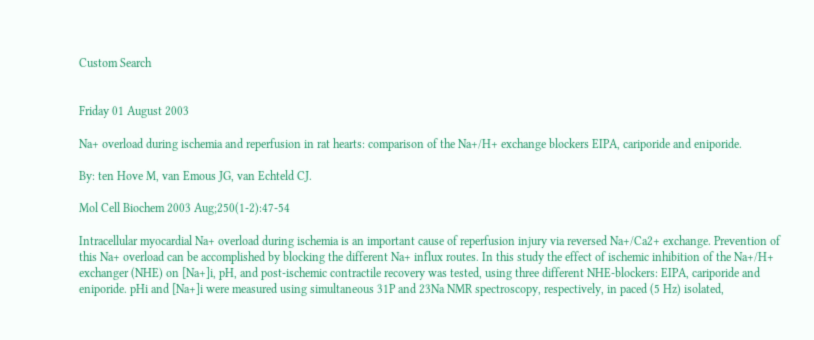Custom Search


Friday 01 August 2003

Na+ overload during ischemia and reperfusion in rat hearts: comparison of the Na+/H+ exchange blockers EIPA, cariporide and eniporide.

By: ten Hove M, van Emous JG, van Echteld CJ.

Mol Cell Biochem 2003 Aug;250(1-2):47-54

Intracellular myocardial Na+ overload during ischemia is an important cause of reperfusion injury via reversed Na+/Ca2+ exchange. Prevention of this Na+ overload can be accomplished by blocking the different Na+ influx routes. In this study the effect of ischemic inhibition of the Na+/H+ exchanger (NHE) on [Na+]i, pH, and post-ischemic contractile recovery was tested, using three different NHE-blockers: EIPA, cariporide and eniporide. pHi and [Na+]i were measured using simultaneous 31P and 23Na NMR spectroscopy, respectively, in paced (5 Hz) isolated,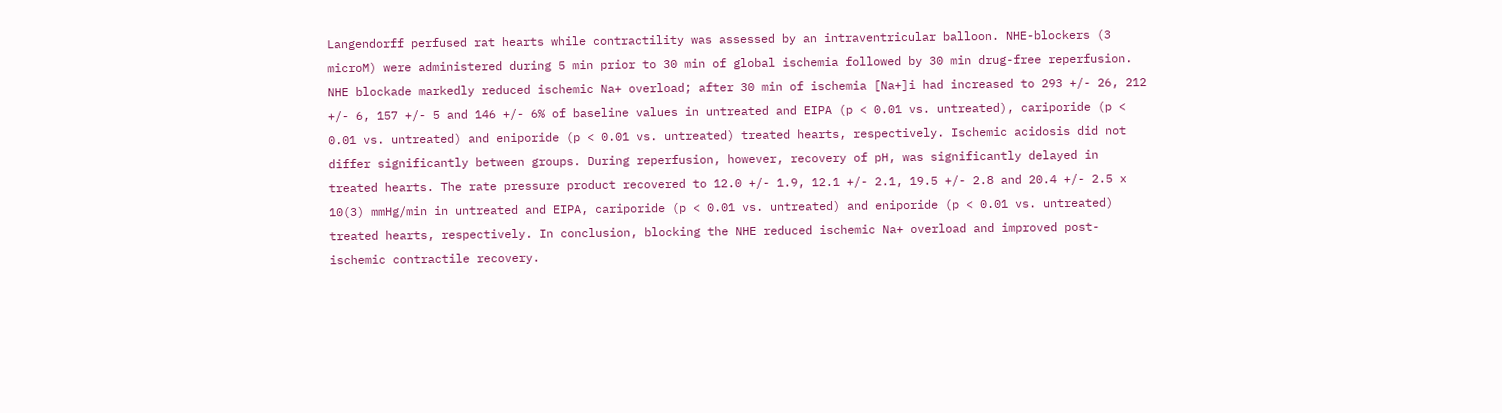Langendorff perfused rat hearts while contractility was assessed by an intraventricular balloon. NHE-blockers (3 microM) were administered during 5 min prior to 30 min of global ischemia followed by 30 min drug-free reperfusion. NHE blockade markedly reduced ischemic Na+ overload; after 30 min of ischemia [Na+]i had increased to 293 +/- 26, 212 +/- 6, 157 +/- 5 and 146 +/- 6% of baseline values in untreated and EIPA (p < 0.01 vs. untreated), cariporide (p < 0.01 vs. untreated) and eniporide (p < 0.01 vs. untreated) treated hearts, respectively. Ischemic acidosis did not differ significantly between groups. During reperfusion, however, recovery of pH, was significantly delayed in treated hearts. The rate pressure product recovered to 12.0 +/- 1.9, 12.1 +/- 2.1, 19.5 +/- 2.8 and 20.4 +/- 2.5 x 10(3) mmHg/min in untreated and EIPA, cariporide (p < 0.01 vs. untreated) and eniporide (p < 0.01 vs. untreated) treated hearts, respectively. In conclusion, blocking the NHE reduced ischemic Na+ overload and improved post-ischemic contractile recovery.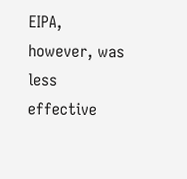EIPA, however, was less effective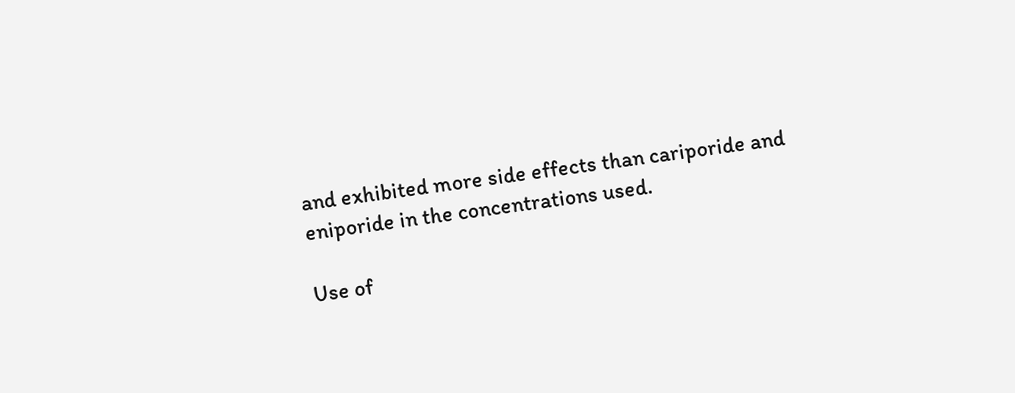and exhibited more side effects than cariporide and eniporide in the concentrations used.

Use of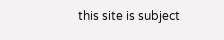this site is subject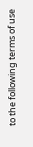to the following terms of use